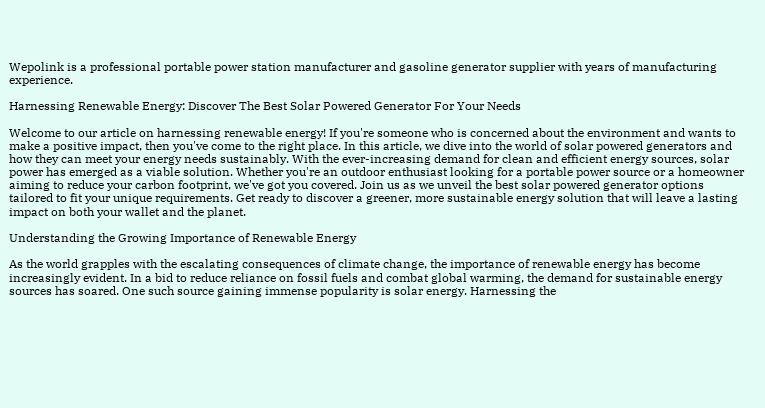Wepolink is a professional portable power station manufacturer and gasoline generator supplier with years of manufacturing experience.

Harnessing Renewable Energy: Discover The Best Solar Powered Generator For Your Needs

Welcome to our article on harnessing renewable energy! If you're someone who is concerned about the environment and wants to make a positive impact, then you've come to the right place. In this article, we dive into the world of solar powered generators and how they can meet your energy needs sustainably. With the ever-increasing demand for clean and efficient energy sources, solar power has emerged as a viable solution. Whether you're an outdoor enthusiast looking for a portable power source or a homeowner aiming to reduce your carbon footprint, we've got you covered. Join us as we unveil the best solar powered generator options tailored to fit your unique requirements. Get ready to discover a greener, more sustainable energy solution that will leave a lasting impact on both your wallet and the planet.

Understanding the Growing Importance of Renewable Energy

As the world grapples with the escalating consequences of climate change, the importance of renewable energy has become increasingly evident. In a bid to reduce reliance on fossil fuels and combat global warming, the demand for sustainable energy sources has soared. One such source gaining immense popularity is solar energy. Harnessing the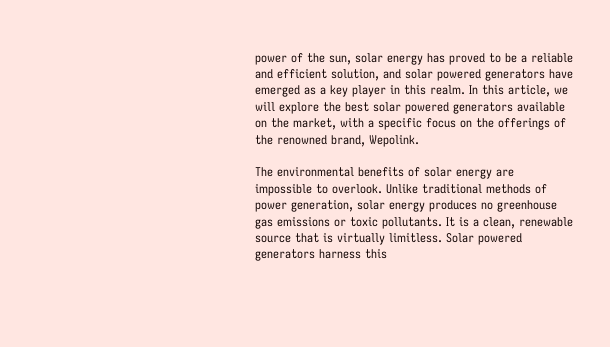power of the sun, solar energy has proved to be a reliable and efficient solution, and solar powered generators have emerged as a key player in this realm. In this article, we will explore the best solar powered generators available on the market, with a specific focus on the offerings of the renowned brand, Wepolink.

The environmental benefits of solar energy are impossible to overlook. Unlike traditional methods of power generation, solar energy produces no greenhouse gas emissions or toxic pollutants. It is a clean, renewable source that is virtually limitless. Solar powered generators harness this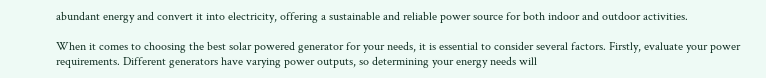abundant energy and convert it into electricity, offering a sustainable and reliable power source for both indoor and outdoor activities.

When it comes to choosing the best solar powered generator for your needs, it is essential to consider several factors. Firstly, evaluate your power requirements. Different generators have varying power outputs, so determining your energy needs will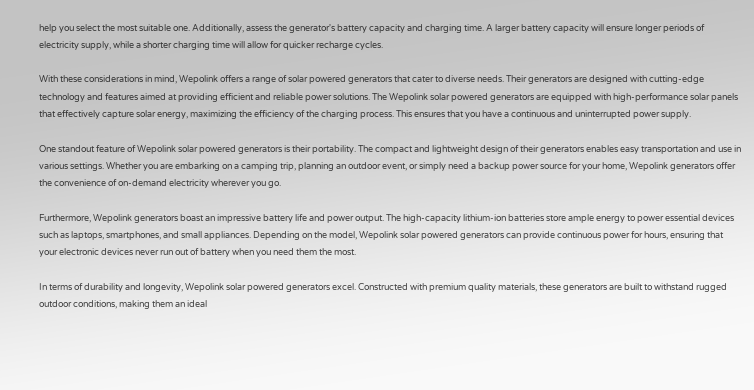help you select the most suitable one. Additionally, assess the generator's battery capacity and charging time. A larger battery capacity will ensure longer periods of electricity supply, while a shorter charging time will allow for quicker recharge cycles.

With these considerations in mind, Wepolink offers a range of solar powered generators that cater to diverse needs. Their generators are designed with cutting-edge technology and features aimed at providing efficient and reliable power solutions. The Wepolink solar powered generators are equipped with high-performance solar panels that effectively capture solar energy, maximizing the efficiency of the charging process. This ensures that you have a continuous and uninterrupted power supply.

One standout feature of Wepolink solar powered generators is their portability. The compact and lightweight design of their generators enables easy transportation and use in various settings. Whether you are embarking on a camping trip, planning an outdoor event, or simply need a backup power source for your home, Wepolink generators offer the convenience of on-demand electricity wherever you go.

Furthermore, Wepolink generators boast an impressive battery life and power output. The high-capacity lithium-ion batteries store ample energy to power essential devices such as laptops, smartphones, and small appliances. Depending on the model, Wepolink solar powered generators can provide continuous power for hours, ensuring that your electronic devices never run out of battery when you need them the most.

In terms of durability and longevity, Wepolink solar powered generators excel. Constructed with premium quality materials, these generators are built to withstand rugged outdoor conditions, making them an ideal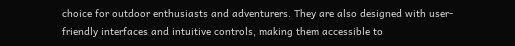choice for outdoor enthusiasts and adventurers. They are also designed with user-friendly interfaces and intuitive controls, making them accessible to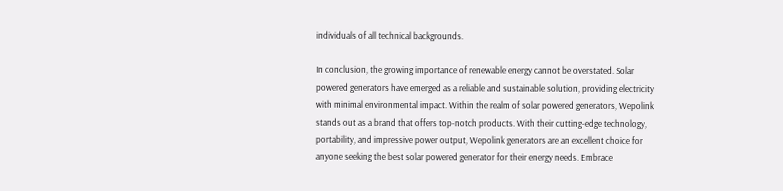individuals of all technical backgrounds.

In conclusion, the growing importance of renewable energy cannot be overstated. Solar powered generators have emerged as a reliable and sustainable solution, providing electricity with minimal environmental impact. Within the realm of solar powered generators, Wepolink stands out as a brand that offers top-notch products. With their cutting-edge technology, portability, and impressive power output, Wepolink generators are an excellent choice for anyone seeking the best solar powered generator for their energy needs. Embrace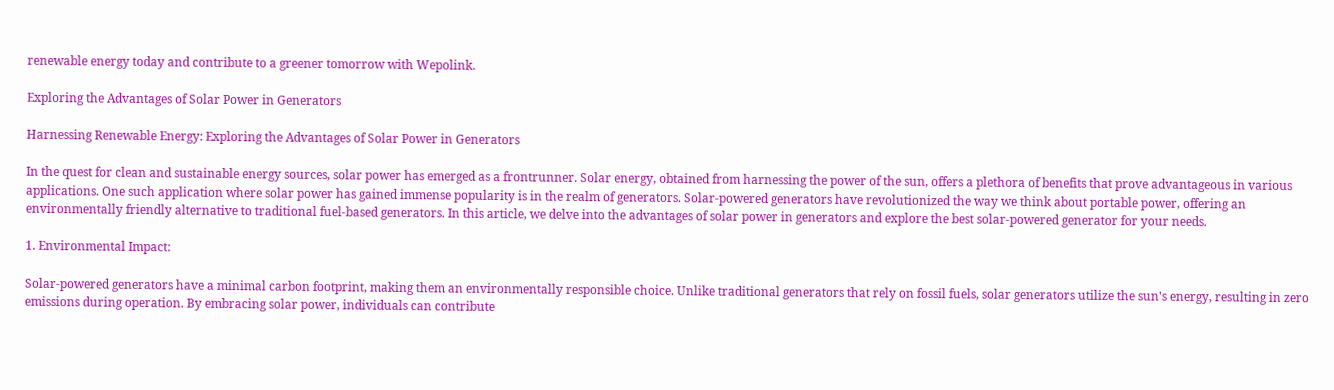renewable energy today and contribute to a greener tomorrow with Wepolink.

Exploring the Advantages of Solar Power in Generators

Harnessing Renewable Energy: Exploring the Advantages of Solar Power in Generators

In the quest for clean and sustainable energy sources, solar power has emerged as a frontrunner. Solar energy, obtained from harnessing the power of the sun, offers a plethora of benefits that prove advantageous in various applications. One such application where solar power has gained immense popularity is in the realm of generators. Solar-powered generators have revolutionized the way we think about portable power, offering an environmentally friendly alternative to traditional fuel-based generators. In this article, we delve into the advantages of solar power in generators and explore the best solar-powered generator for your needs.

1. Environmental Impact:

Solar-powered generators have a minimal carbon footprint, making them an environmentally responsible choice. Unlike traditional generators that rely on fossil fuels, solar generators utilize the sun's energy, resulting in zero emissions during operation. By embracing solar power, individuals can contribute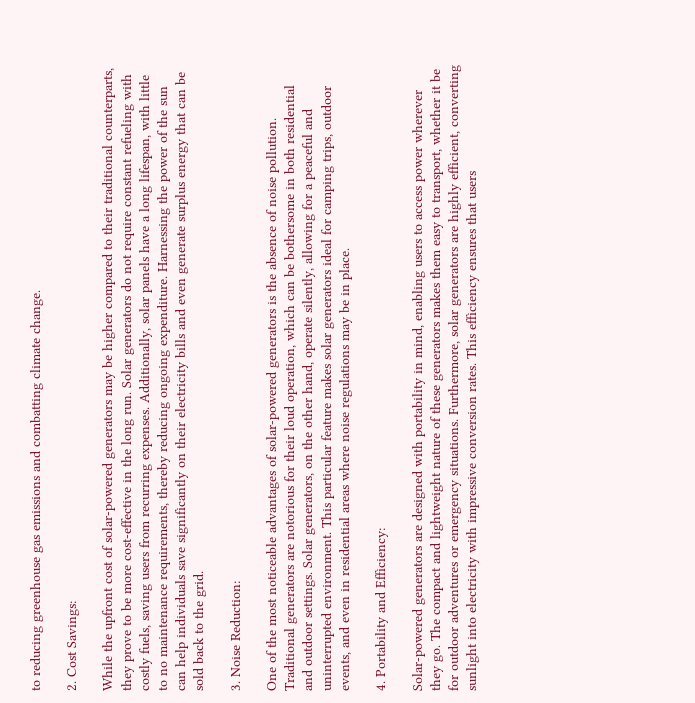to reducing greenhouse gas emissions and combatting climate change.

2. Cost Savings:

While the upfront cost of solar-powered generators may be higher compared to their traditional counterparts, they prove to be more cost-effective in the long run. Solar generators do not require constant refueling with costly fuels, saving users from recurring expenses. Additionally, solar panels have a long lifespan, with little to no maintenance requirements, thereby reducing ongoing expenditure. Harnessing the power of the sun can help individuals save significantly on their electricity bills and even generate surplus energy that can be sold back to the grid.

3. Noise Reduction:

One of the most noticeable advantages of solar-powered generators is the absence of noise pollution. Traditional generators are notorious for their loud operation, which can be bothersome in both residential and outdoor settings. Solar generators, on the other hand, operate silently, allowing for a peaceful and uninterrupted environment. This particular feature makes solar generators ideal for camping trips, outdoor events, and even in residential areas where noise regulations may be in place.

4. Portability and Efficiency:

Solar-powered generators are designed with portability in mind, enabling users to access power wherever they go. The compact and lightweight nature of these generators makes them easy to transport, whether it be for outdoor adventures or emergency situations. Furthermore, solar generators are highly efficient, converting sunlight into electricity with impressive conversion rates. This efficiency ensures that users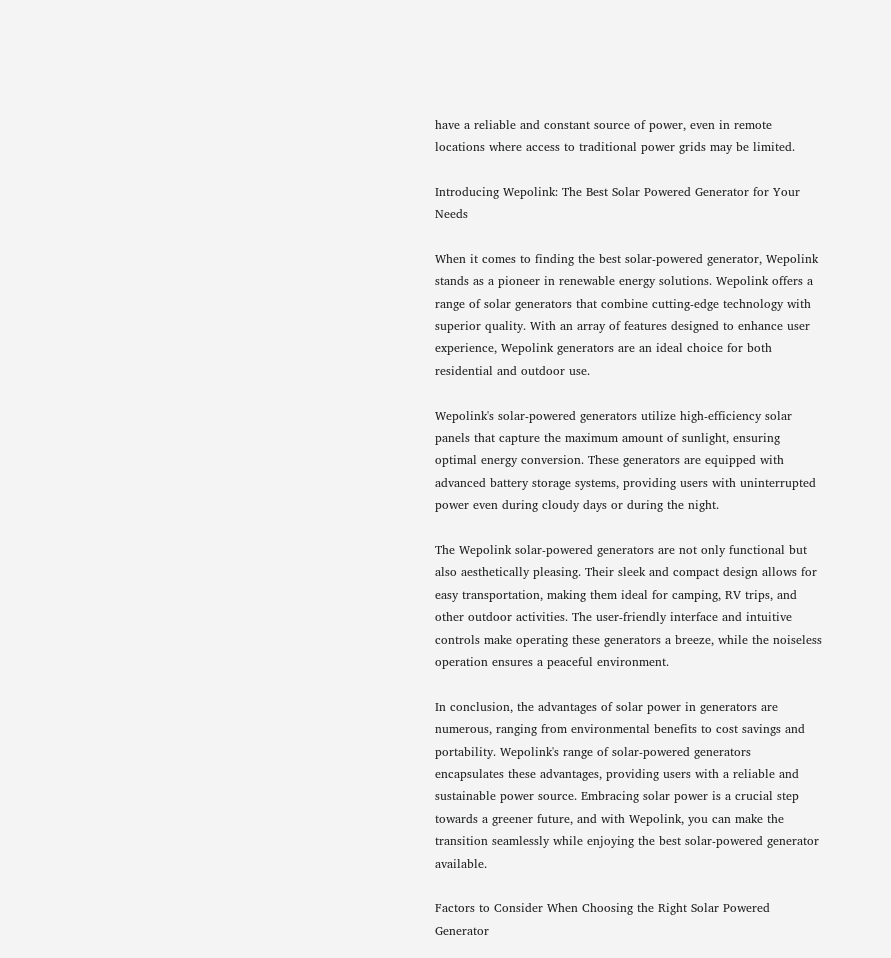have a reliable and constant source of power, even in remote locations where access to traditional power grids may be limited.

Introducing Wepolink: The Best Solar Powered Generator for Your Needs

When it comes to finding the best solar-powered generator, Wepolink stands as a pioneer in renewable energy solutions. Wepolink offers a range of solar generators that combine cutting-edge technology with superior quality. With an array of features designed to enhance user experience, Wepolink generators are an ideal choice for both residential and outdoor use.

Wepolink's solar-powered generators utilize high-efficiency solar panels that capture the maximum amount of sunlight, ensuring optimal energy conversion. These generators are equipped with advanced battery storage systems, providing users with uninterrupted power even during cloudy days or during the night.

The Wepolink solar-powered generators are not only functional but also aesthetically pleasing. Their sleek and compact design allows for easy transportation, making them ideal for camping, RV trips, and other outdoor activities. The user-friendly interface and intuitive controls make operating these generators a breeze, while the noiseless operation ensures a peaceful environment.

In conclusion, the advantages of solar power in generators are numerous, ranging from environmental benefits to cost savings and portability. Wepolink's range of solar-powered generators encapsulates these advantages, providing users with a reliable and sustainable power source. Embracing solar power is a crucial step towards a greener future, and with Wepolink, you can make the transition seamlessly while enjoying the best solar-powered generator available.

Factors to Consider When Choosing the Right Solar Powered Generator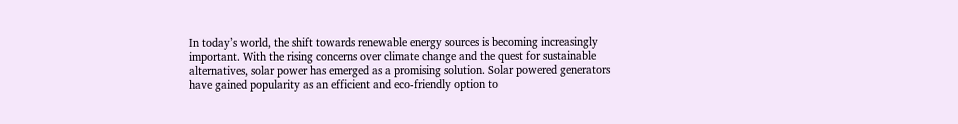In today’s world, the shift towards renewable energy sources is becoming increasingly important. With the rising concerns over climate change and the quest for sustainable alternatives, solar power has emerged as a promising solution. Solar powered generators have gained popularity as an efficient and eco-friendly option to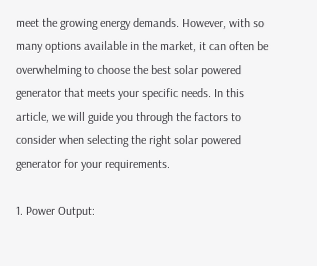meet the growing energy demands. However, with so many options available in the market, it can often be overwhelming to choose the best solar powered generator that meets your specific needs. In this article, we will guide you through the factors to consider when selecting the right solar powered generator for your requirements.

1. Power Output: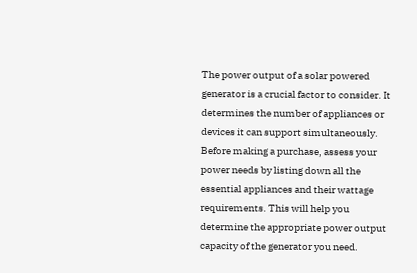The power output of a solar powered generator is a crucial factor to consider. It determines the number of appliances or devices it can support simultaneously. Before making a purchase, assess your power needs by listing down all the essential appliances and their wattage requirements. This will help you determine the appropriate power output capacity of the generator you need.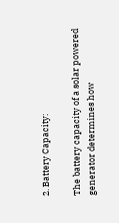2. Battery Capacity:

The battery capacity of a solar powered generator determines how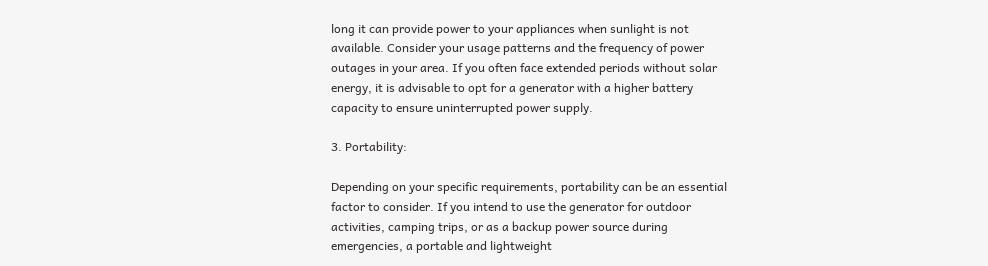long it can provide power to your appliances when sunlight is not available. Consider your usage patterns and the frequency of power outages in your area. If you often face extended periods without solar energy, it is advisable to opt for a generator with a higher battery capacity to ensure uninterrupted power supply.

3. Portability:

Depending on your specific requirements, portability can be an essential factor to consider. If you intend to use the generator for outdoor activities, camping trips, or as a backup power source during emergencies, a portable and lightweight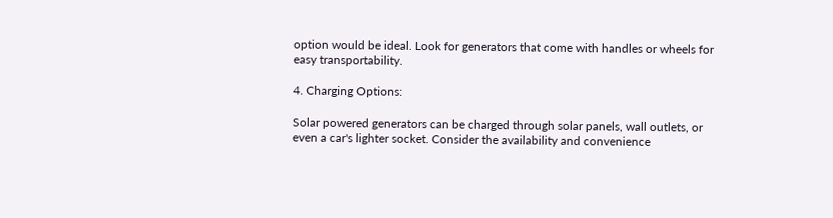option would be ideal. Look for generators that come with handles or wheels for easy transportability.

4. Charging Options:

Solar powered generators can be charged through solar panels, wall outlets, or even a car's lighter socket. Consider the availability and convenience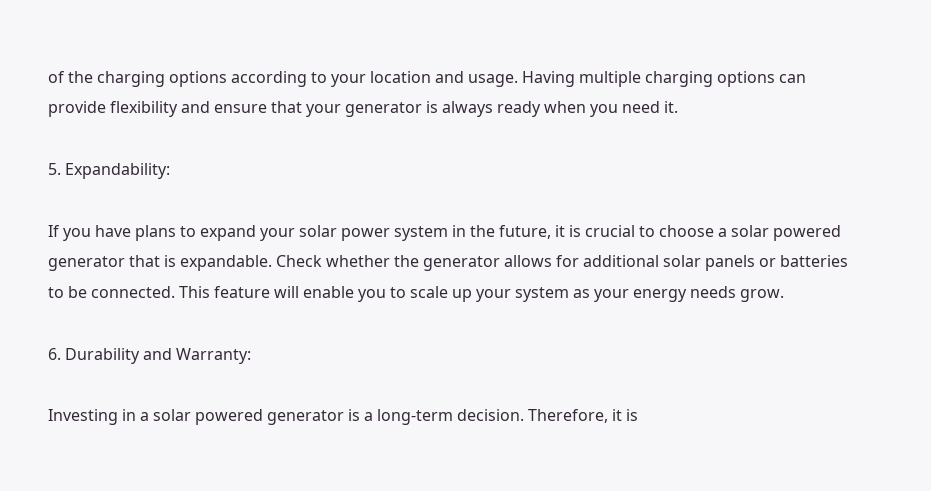of the charging options according to your location and usage. Having multiple charging options can provide flexibility and ensure that your generator is always ready when you need it.

5. Expandability:

If you have plans to expand your solar power system in the future, it is crucial to choose a solar powered generator that is expandable. Check whether the generator allows for additional solar panels or batteries to be connected. This feature will enable you to scale up your system as your energy needs grow.

6. Durability and Warranty:

Investing in a solar powered generator is a long-term decision. Therefore, it is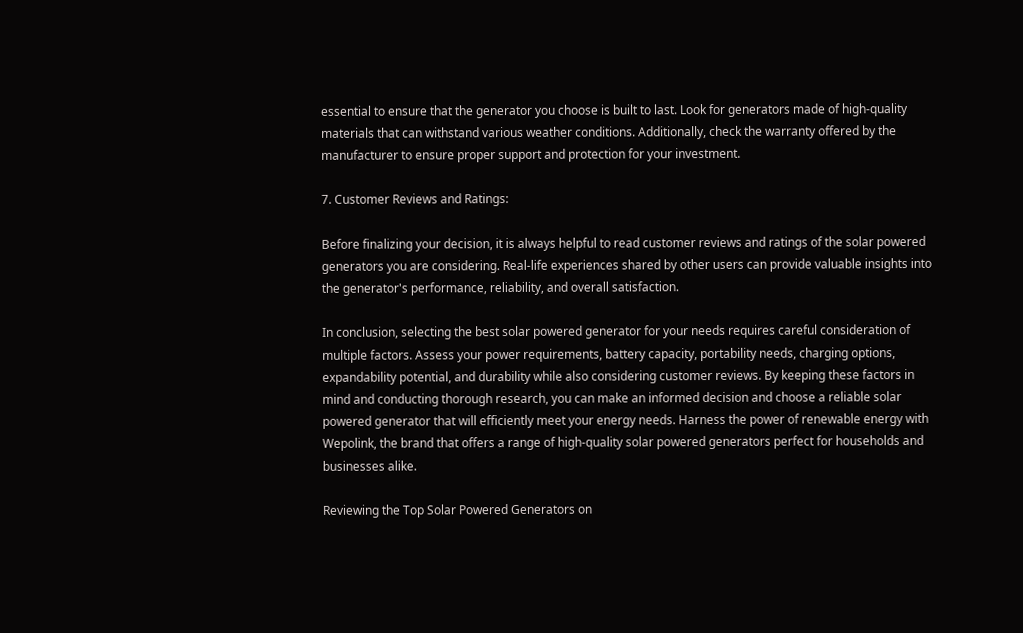essential to ensure that the generator you choose is built to last. Look for generators made of high-quality materials that can withstand various weather conditions. Additionally, check the warranty offered by the manufacturer to ensure proper support and protection for your investment.

7. Customer Reviews and Ratings:

Before finalizing your decision, it is always helpful to read customer reviews and ratings of the solar powered generators you are considering. Real-life experiences shared by other users can provide valuable insights into the generator's performance, reliability, and overall satisfaction.

In conclusion, selecting the best solar powered generator for your needs requires careful consideration of multiple factors. Assess your power requirements, battery capacity, portability needs, charging options, expandability potential, and durability while also considering customer reviews. By keeping these factors in mind and conducting thorough research, you can make an informed decision and choose a reliable solar powered generator that will efficiently meet your energy needs. Harness the power of renewable energy with Wepolink, the brand that offers a range of high-quality solar powered generators perfect for households and businesses alike.

Reviewing the Top Solar Powered Generators on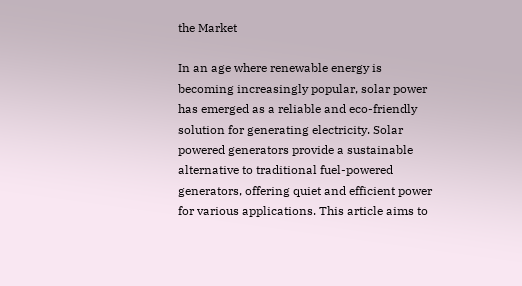the Market

In an age where renewable energy is becoming increasingly popular, solar power has emerged as a reliable and eco-friendly solution for generating electricity. Solar powered generators provide a sustainable alternative to traditional fuel-powered generators, offering quiet and efficient power for various applications. This article aims to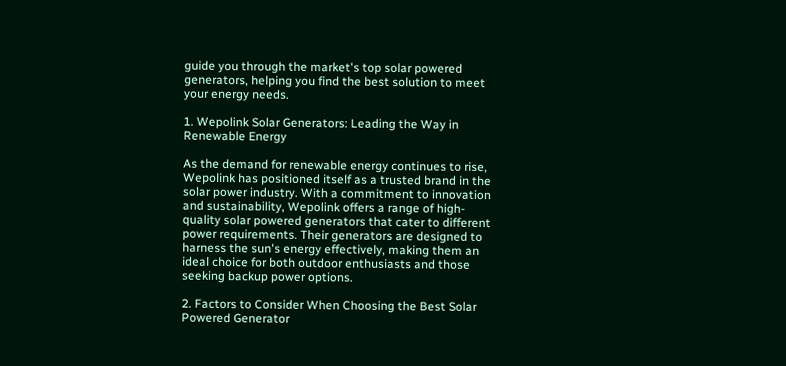guide you through the market's top solar powered generators, helping you find the best solution to meet your energy needs.

1. Wepolink Solar Generators: Leading the Way in Renewable Energy

As the demand for renewable energy continues to rise, Wepolink has positioned itself as a trusted brand in the solar power industry. With a commitment to innovation and sustainability, Wepolink offers a range of high-quality solar powered generators that cater to different power requirements. Their generators are designed to harness the sun's energy effectively, making them an ideal choice for both outdoor enthusiasts and those seeking backup power options.

2. Factors to Consider When Choosing the Best Solar Powered Generator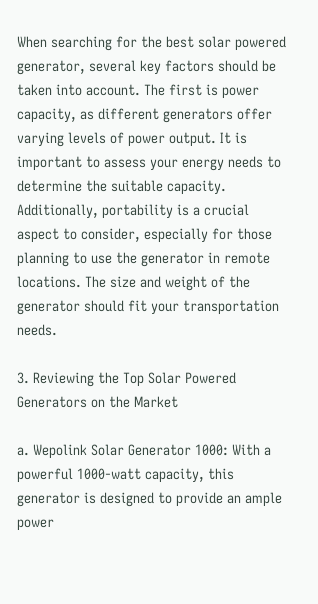When searching for the best solar powered generator, several key factors should be taken into account. The first is power capacity, as different generators offer varying levels of power output. It is important to assess your energy needs to determine the suitable capacity. Additionally, portability is a crucial aspect to consider, especially for those planning to use the generator in remote locations. The size and weight of the generator should fit your transportation needs.

3. Reviewing the Top Solar Powered Generators on the Market

a. Wepolink Solar Generator 1000: With a powerful 1000-watt capacity, this generator is designed to provide an ample power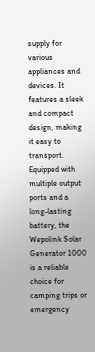supply for various appliances and devices. It features a sleek and compact design, making it easy to transport. Equipped with multiple output ports and a long-lasting battery, the Wepolink Solar Generator 1000 is a reliable choice for camping trips or emergency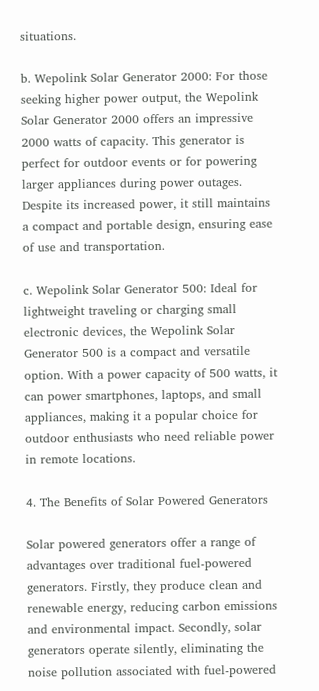situations.

b. Wepolink Solar Generator 2000: For those seeking higher power output, the Wepolink Solar Generator 2000 offers an impressive 2000 watts of capacity. This generator is perfect for outdoor events or for powering larger appliances during power outages. Despite its increased power, it still maintains a compact and portable design, ensuring ease of use and transportation.

c. Wepolink Solar Generator 500: Ideal for lightweight traveling or charging small electronic devices, the Wepolink Solar Generator 500 is a compact and versatile option. With a power capacity of 500 watts, it can power smartphones, laptops, and small appliances, making it a popular choice for outdoor enthusiasts who need reliable power in remote locations.

4. The Benefits of Solar Powered Generators

Solar powered generators offer a range of advantages over traditional fuel-powered generators. Firstly, they produce clean and renewable energy, reducing carbon emissions and environmental impact. Secondly, solar generators operate silently, eliminating the noise pollution associated with fuel-powered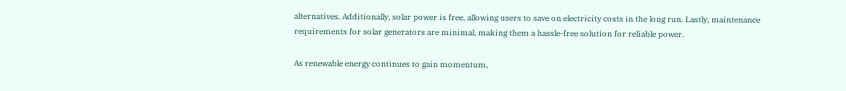alternatives. Additionally, solar power is free, allowing users to save on electricity costs in the long run. Lastly, maintenance requirements for solar generators are minimal, making them a hassle-free solution for reliable power.

As renewable energy continues to gain momentum,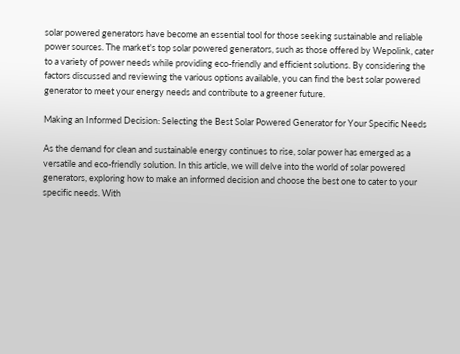solar powered generators have become an essential tool for those seeking sustainable and reliable power sources. The market's top solar powered generators, such as those offered by Wepolink, cater to a variety of power needs while providing eco-friendly and efficient solutions. By considering the factors discussed and reviewing the various options available, you can find the best solar powered generator to meet your energy needs and contribute to a greener future.

Making an Informed Decision: Selecting the Best Solar Powered Generator for Your Specific Needs

As the demand for clean and sustainable energy continues to rise, solar power has emerged as a versatile and eco-friendly solution. In this article, we will delve into the world of solar powered generators, exploring how to make an informed decision and choose the best one to cater to your specific needs. With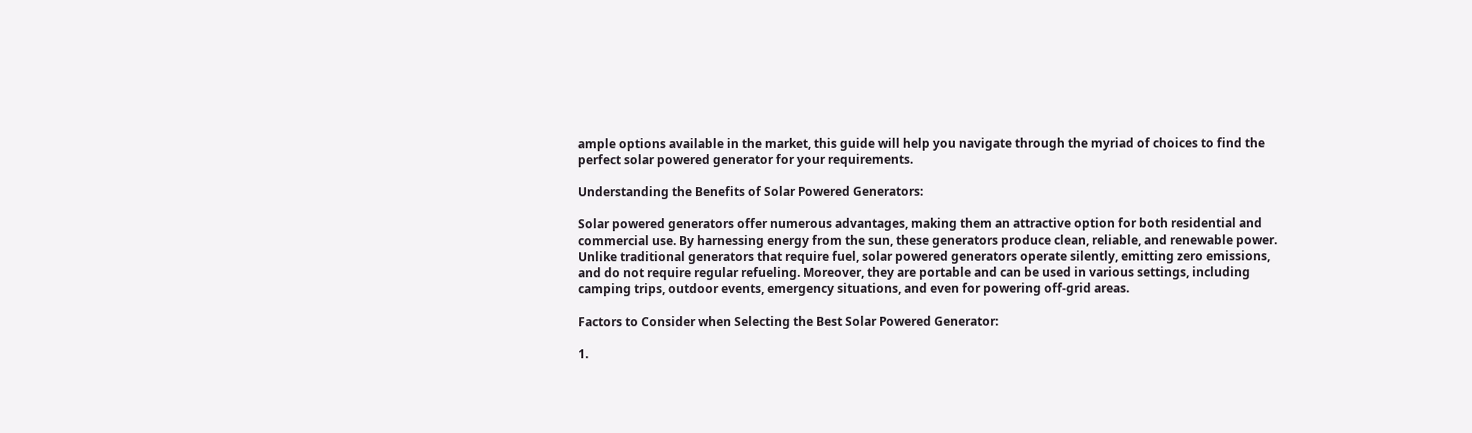ample options available in the market, this guide will help you navigate through the myriad of choices to find the perfect solar powered generator for your requirements.

Understanding the Benefits of Solar Powered Generators:

Solar powered generators offer numerous advantages, making them an attractive option for both residential and commercial use. By harnessing energy from the sun, these generators produce clean, reliable, and renewable power. Unlike traditional generators that require fuel, solar powered generators operate silently, emitting zero emissions, and do not require regular refueling. Moreover, they are portable and can be used in various settings, including camping trips, outdoor events, emergency situations, and even for powering off-grid areas.

Factors to Consider when Selecting the Best Solar Powered Generator:

1.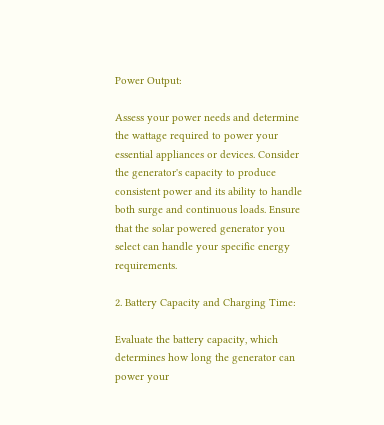Power Output:

Assess your power needs and determine the wattage required to power your essential appliances or devices. Consider the generator's capacity to produce consistent power and its ability to handle both surge and continuous loads. Ensure that the solar powered generator you select can handle your specific energy requirements.

2. Battery Capacity and Charging Time:

Evaluate the battery capacity, which determines how long the generator can power your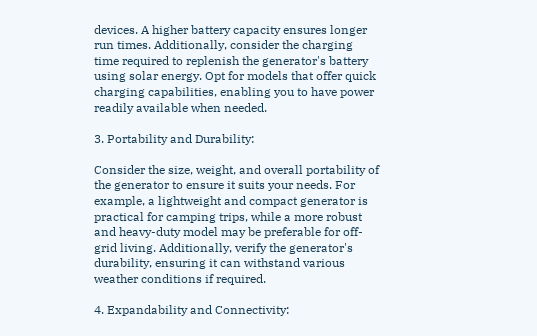devices. A higher battery capacity ensures longer run times. Additionally, consider the charging time required to replenish the generator's battery using solar energy. Opt for models that offer quick charging capabilities, enabling you to have power readily available when needed.

3. Portability and Durability:

Consider the size, weight, and overall portability of the generator to ensure it suits your needs. For example, a lightweight and compact generator is practical for camping trips, while a more robust and heavy-duty model may be preferable for off-grid living. Additionally, verify the generator's durability, ensuring it can withstand various weather conditions if required.

4. Expandability and Connectivity: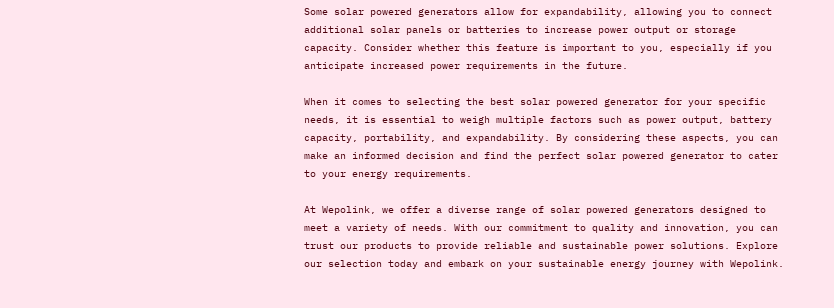Some solar powered generators allow for expandability, allowing you to connect additional solar panels or batteries to increase power output or storage capacity. Consider whether this feature is important to you, especially if you anticipate increased power requirements in the future.

When it comes to selecting the best solar powered generator for your specific needs, it is essential to weigh multiple factors such as power output, battery capacity, portability, and expandability. By considering these aspects, you can make an informed decision and find the perfect solar powered generator to cater to your energy requirements.

At Wepolink, we offer a diverse range of solar powered generators designed to meet a variety of needs. With our commitment to quality and innovation, you can trust our products to provide reliable and sustainable power solutions. Explore our selection today and embark on your sustainable energy journey with Wepolink.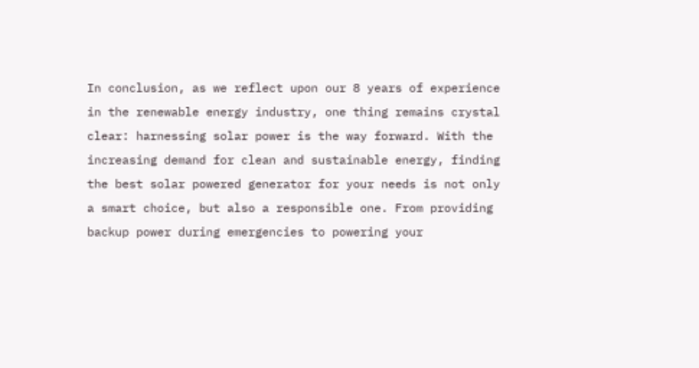In conclusion, as we reflect upon our 8 years of experience in the renewable energy industry, one thing remains crystal clear: harnessing solar power is the way forward. With the increasing demand for clean and sustainable energy, finding the best solar powered generator for your needs is not only a smart choice, but also a responsible one. From providing backup power during emergencies to powering your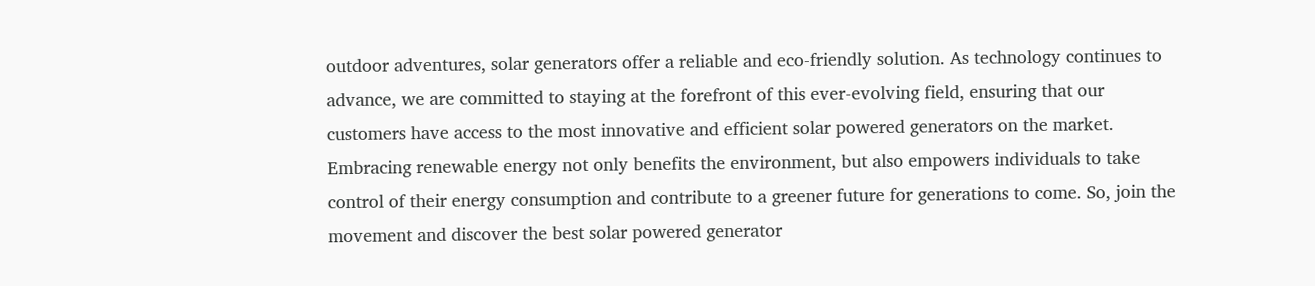outdoor adventures, solar generators offer a reliable and eco-friendly solution. As technology continues to advance, we are committed to staying at the forefront of this ever-evolving field, ensuring that our customers have access to the most innovative and efficient solar powered generators on the market. Embracing renewable energy not only benefits the environment, but also empowers individuals to take control of their energy consumption and contribute to a greener future for generations to come. So, join the movement and discover the best solar powered generator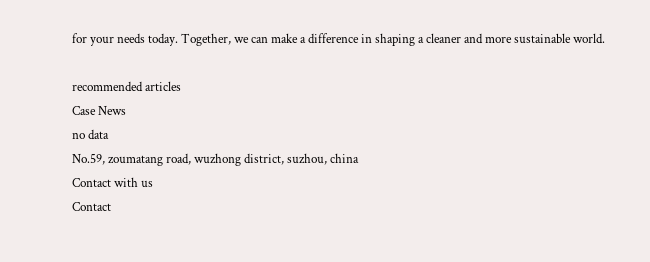for your needs today. Together, we can make a difference in shaping a cleaner and more sustainable world.

recommended articles
Case News
no data
No.59, zoumatang road, wuzhong district, suzhou, china
Contact with us
Contact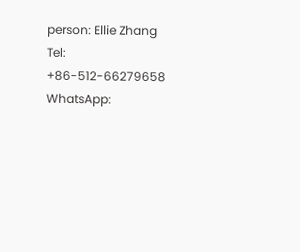person: Ellie Zhang
Tel: +86-512-66279658
WhatsApp: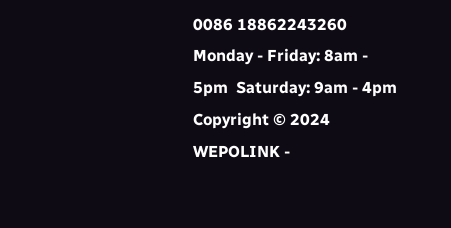0086 18862243260
Monday - Friday: 8am - 5pm  Saturday: 9am - 4pm
Copyright © 2024 WEPOLINK -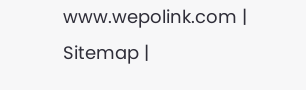www.wepolink.com | Sitemap |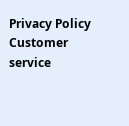Privacy Policy
Customer service